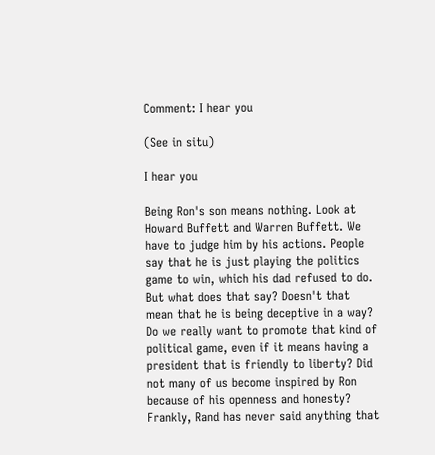Comment: I hear you

(See in situ)

I hear you

Being Ron's son means nothing. Look at Howard Buffett and Warren Buffett. We have to judge him by his actions. People say that he is just playing the politics game to win, which his dad refused to do. But what does that say? Doesn't that mean that he is being deceptive in a way? Do we really want to promote that kind of political game, even if it means having a president that is friendly to liberty? Did not many of us become inspired by Ron because of his openness and honesty? Frankly, Rand has never said anything that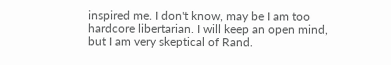inspired me. I don't know, may be I am too hardcore libertarian. I will keep an open mind, but I am very skeptical of Rand.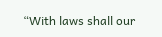“With laws shall our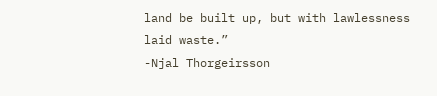land be built up, but with lawlessness laid waste.”
-Njal Thorgeirsson